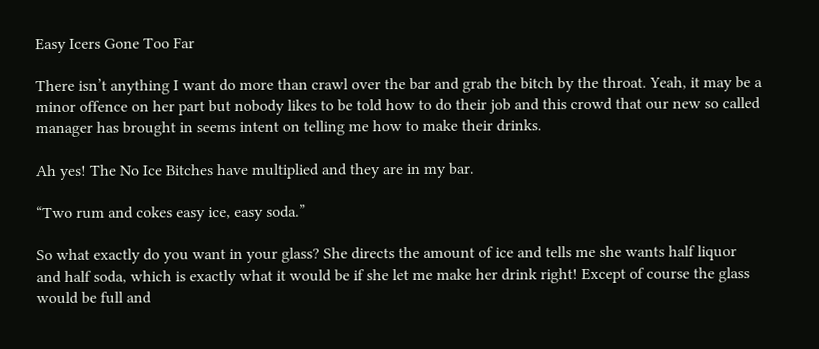Easy Icers Gone Too Far

There isn’t anything I want do more than crawl over the bar and grab the bitch by the throat. Yeah, it may be a minor offence on her part but nobody likes to be told how to do their job and this crowd that our new so called manager has brought in seems intent on telling me how to make their drinks.

Ah yes! The No Ice Bitches have multiplied and they are in my bar.

“Two rum and cokes easy ice, easy soda.”

So what exactly do you want in your glass? She directs the amount of ice and tells me she wants half liquor and half soda, which is exactly what it would be if she let me make her drink right! Except of course the glass would be full and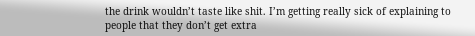the drink wouldn’t taste like shit. I’m getting really sick of explaining to people that they don’t get extra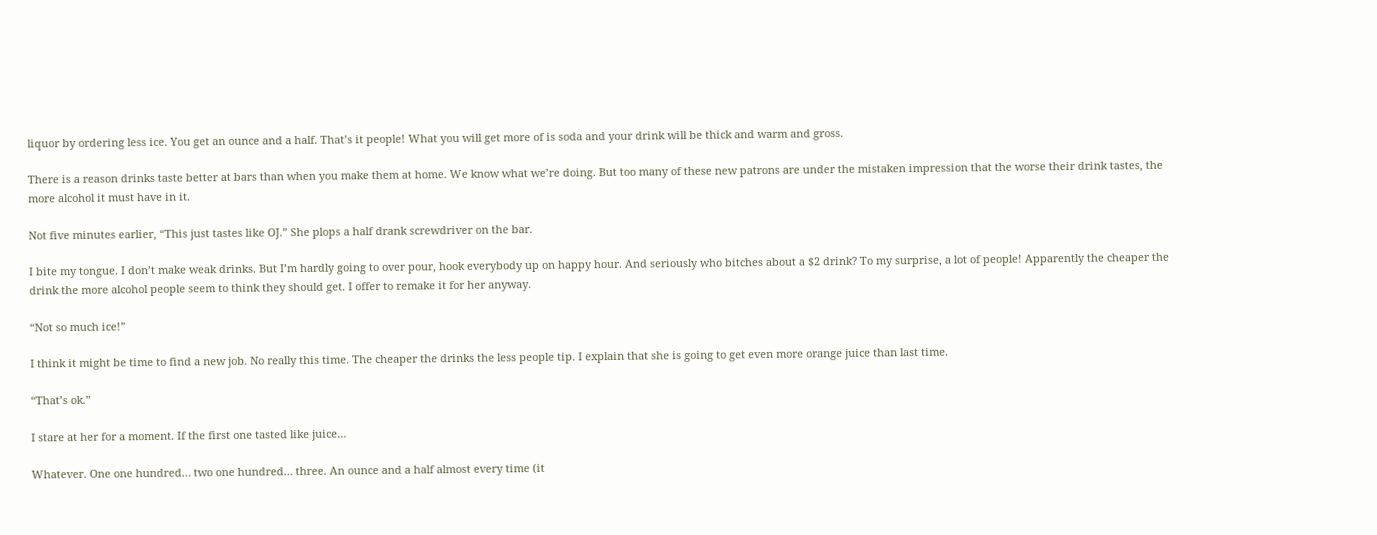liquor by ordering less ice. You get an ounce and a half. That’s it people! What you will get more of is soda and your drink will be thick and warm and gross.

There is a reason drinks taste better at bars than when you make them at home. We know what we’re doing. But too many of these new patrons are under the mistaken impression that the worse their drink tastes, the more alcohol it must have in it.

Not five minutes earlier, “This just tastes like OJ.” She plops a half drank screwdriver on the bar.

I bite my tongue. I don’t make weak drinks. But I’m hardly going to over pour, hook everybody up on happy hour. And seriously who bitches about a $2 drink? To my surprise, a lot of people! Apparently the cheaper the drink the more alcohol people seem to think they should get. I offer to remake it for her anyway.

“Not so much ice!”

I think it might be time to find a new job. No really this time. The cheaper the drinks the less people tip. I explain that she is going to get even more orange juice than last time.

“That’s ok.”

I stare at her for a moment. If the first one tasted like juice…

Whatever. One one hundred… two one hundred… three. An ounce and a half almost every time (it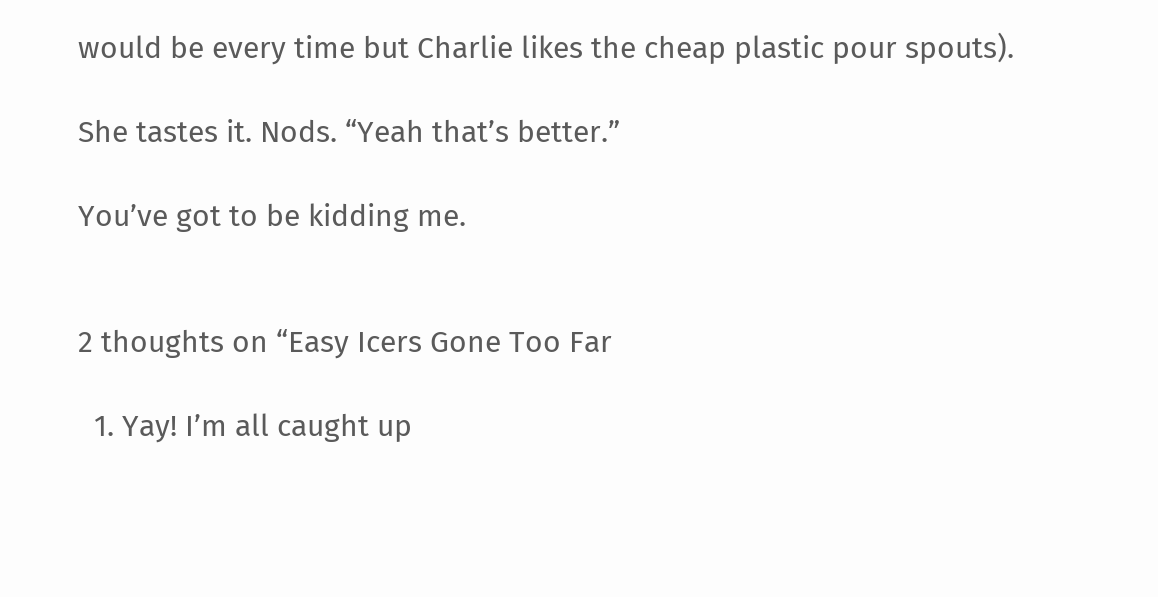would be every time but Charlie likes the cheap plastic pour spouts).

She tastes it. Nods. “Yeah that’s better.”

You’ve got to be kidding me.


2 thoughts on “Easy Icers Gone Too Far

  1. Yay! I’m all caught up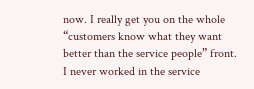now. I really get you on the whole “customers know what they want better than the service people” front. I never worked in the service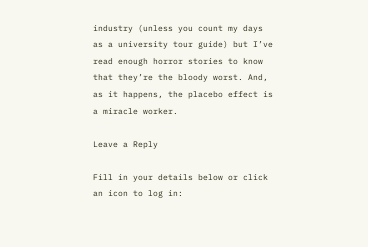industry (unless you count my days as a university tour guide) but I’ve read enough horror stories to know that they’re the bloody worst. And, as it happens, the placebo effect is a miracle worker.

Leave a Reply

Fill in your details below or click an icon to log in: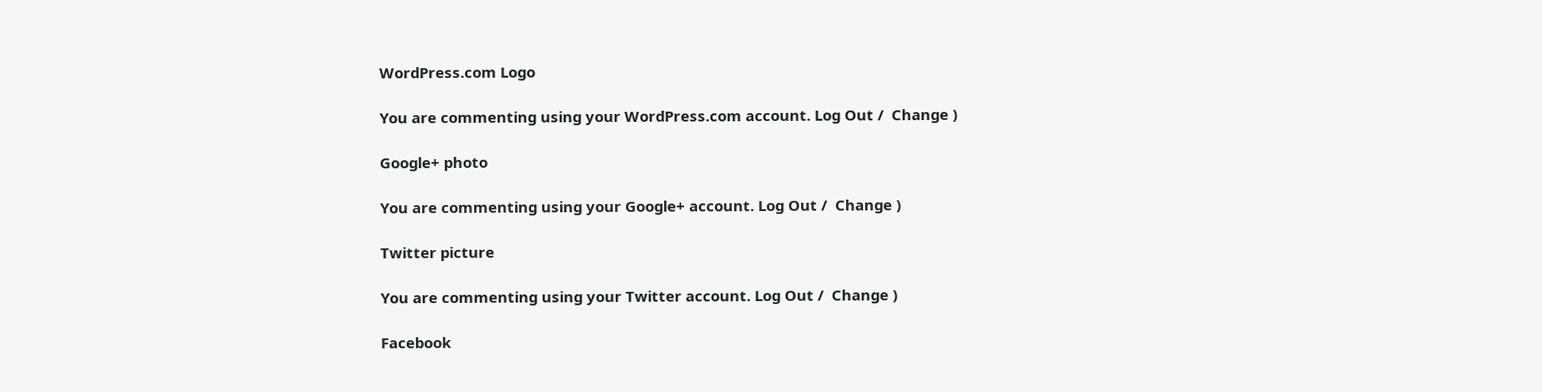WordPress.com Logo

You are commenting using your WordPress.com account. Log Out /  Change )

Google+ photo

You are commenting using your Google+ account. Log Out /  Change )

Twitter picture

You are commenting using your Twitter account. Log Out /  Change )

Facebook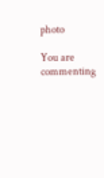photo

You are commenting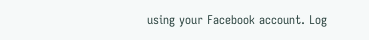using your Facebook account. Log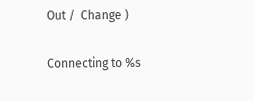Out /  Change )


Connecting to %s